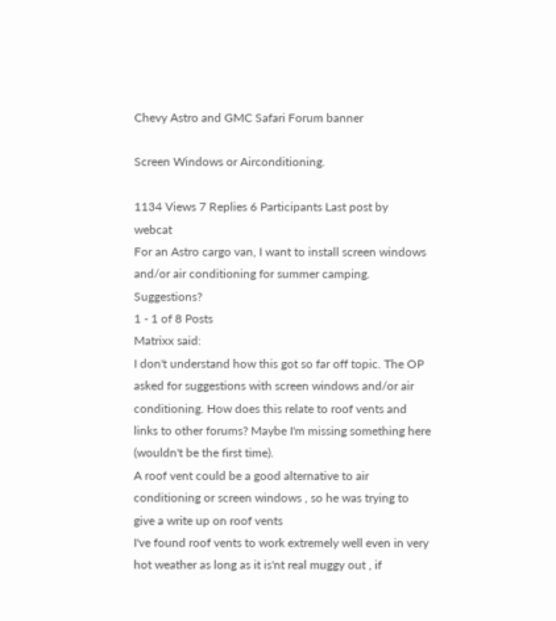Chevy Astro and GMC Safari Forum banner

Screen Windows or Airconditioning.

1134 Views 7 Replies 6 Participants Last post by  webcat
For an Astro cargo van, I want to install screen windows and/or air conditioning for summer camping. Suggestions?
1 - 1 of 8 Posts
Matrixx said:
I don't understand how this got so far off topic. The OP asked for suggestions with screen windows and/or air conditioning. How does this relate to roof vents and links to other forums? Maybe I'm missing something here (wouldn't be the first time).
A roof vent could be a good alternative to air conditioning or screen windows , so he was trying to give a write up on roof vents
I've found roof vents to work extremely well even in very hot weather as long as it is'nt real muggy out , if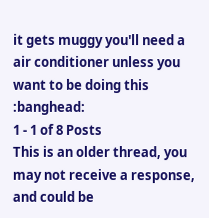it gets muggy you'll need a air conditioner unless you want to be doing this :banghead:
1 - 1 of 8 Posts
This is an older thread, you may not receive a response, and could be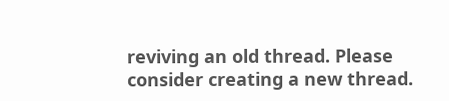reviving an old thread. Please consider creating a new thread.